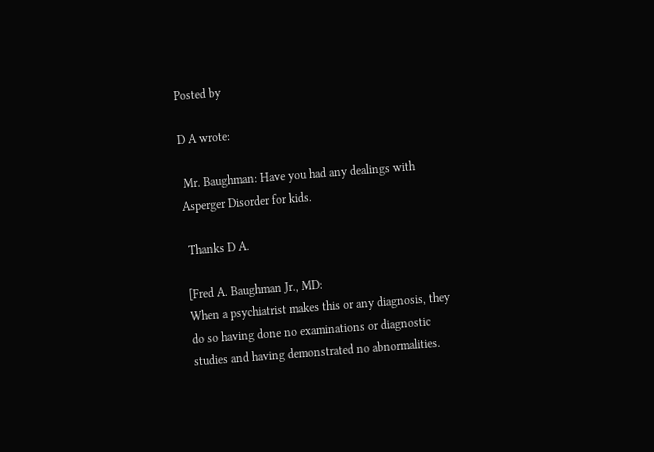Posted by

D A wrote:

 Mr. Baughman: Have you had any dealings with Asperger Disorder for kids.

 Thanks D A.

[Fred A. Baughman Jr., MD:
When a psychiatrist makes this or any diagnosis, they do so having done no examinations or diagnostic studies and having demonstrated no abnormalities.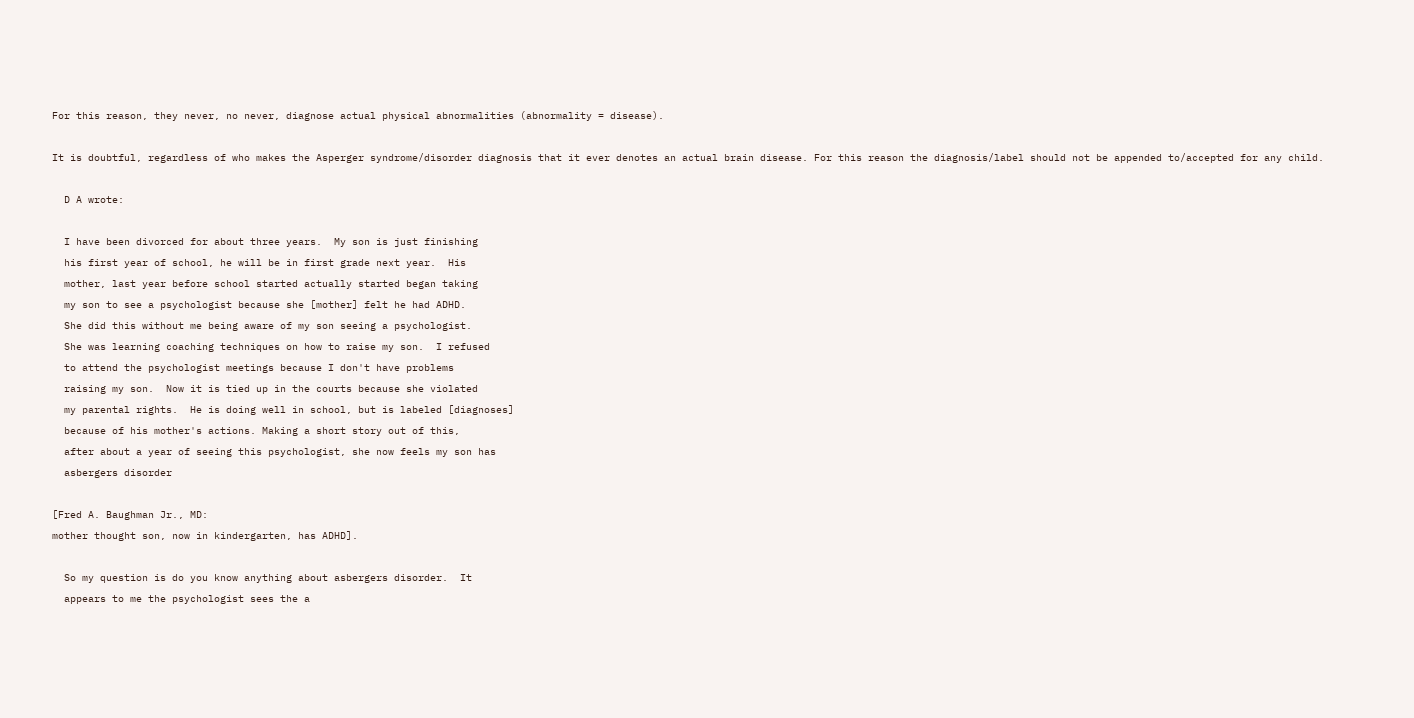For this reason, they never, no never, diagnose actual physical abnormalities (abnormality = disease).

It is doubtful, regardless of who makes the Asperger syndrome/disorder diagnosis that it ever denotes an actual brain disease. For this reason the diagnosis/label should not be appended to/accepted for any child.

  D A wrote:

  I have been divorced for about three years.  My son is just finishing
  his first year of school, he will be in first grade next year.  His
  mother, last year before school started actually started began taking
  my son to see a psychologist because she [mother] felt he had ADHD.
  She did this without me being aware of my son seeing a psychologist.
  She was learning coaching techniques on how to raise my son.  I refused
  to attend the psychologist meetings because I don't have problems
  raising my son.  Now it is tied up in the courts because she violated
  my parental rights.  He is doing well in school, but is labeled [diagnoses]
  because of his mother's actions. Making a short story out of this,
  after about a year of seeing this psychologist, she now feels my son has
  asbergers disorder

[Fred A. Baughman Jr., MD:
mother thought son, now in kindergarten, has ADHD].

  So my question is do you know anything about asbergers disorder.  It
  appears to me the psychologist sees the a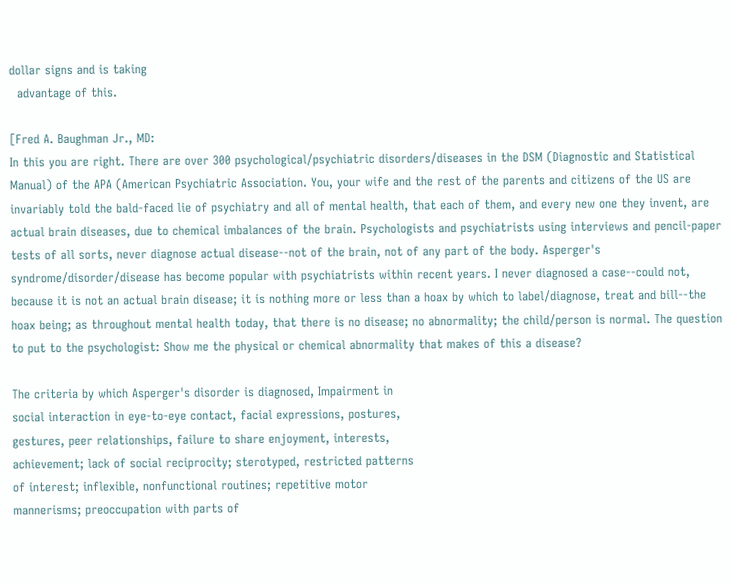dollar signs and is taking
  advantage of this.

[Fred A. Baughman Jr., MD:
In this you are right. There are over 300 psychological/psychiatric disorders/diseases in the DSM (Diagnostic and Statistical Manual) of the APA (American Psychiatric Association. You, your wife and the rest of the parents and citizens of the US are invariably told the bald-faced lie of psychiatry and all of mental health, that each of them, and every new one they invent, are actual brain diseases, due to chemical imbalances of the brain. Psychologists and psychiatrists using interviews and pencil-paper tests of all sorts, never diagnose actual disease--not of the brain, not of any part of the body. Asperger's syndrome/disorder/disease has become popular with psychiatrists within recent years. I never diagnosed a case--could not, because it is not an actual brain disease; it is nothing more or less than a hoax by which to label/diagnose, treat and bill--the hoax being; as throughout mental health today, that there is no disease; no abnormality; the child/person is normal. The question to put to the psychologist: Show me the physical or chemical abnormality that makes of this a disease?

The criteria by which Asperger's disorder is diagnosed, Impairment in
social interaction in eye-to-eye contact, facial expressions, postures,
gestures, peer relationships, failure to share enjoyment, interests,
achievement; lack of social reciprocity; sterotyped, restricted patterns
of interest; inflexible, nonfunctional routines; repetitive motor
mannerisms; preoccupation with parts of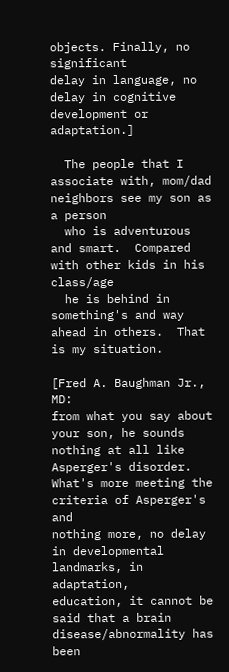objects. Finally, no significant
delay in language, no delay in cognitive development or adaptation.]

  The people that I associate with, mom/dad neighbors see my son as a person
  who is adventurous and smart.  Compared with other kids in his class/age
  he is behind in something's and way ahead in others.  That is my situation.

[Fred A. Baughman Jr., MD:
from what you say about your son, he sounds nothing at all like
Asperger's disorder. What's more meeting the criteria of Asperger's and
nothing more, no delay in developmental landmarks, in adaptation,
education, it cannot be said that a brain disease/abnormality has been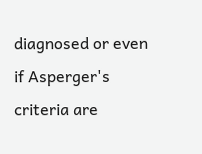diagnosed or even if Asperger's criteria are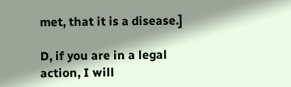met, that it is a disease.]

D, if you are in a legal action, I will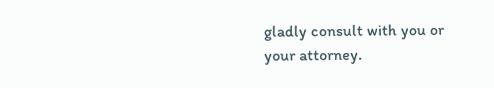gladly consult with you or
your attorney.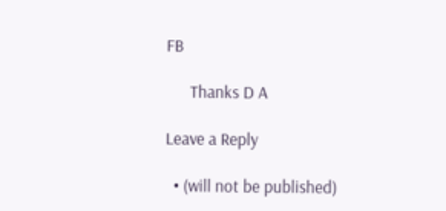FB

      Thanks D A

Leave a Reply

  • (will not be published)